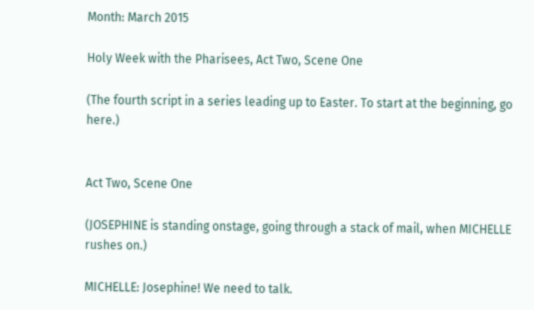Month: March 2015

Holy Week with the Pharisees, Act Two, Scene One

(The fourth script in a series leading up to Easter. To start at the beginning, go here.)


Act Two, Scene One

(JOSEPHINE is standing onstage, going through a stack of mail, when MICHELLE rushes on.)

MICHELLE: Josephine! We need to talk.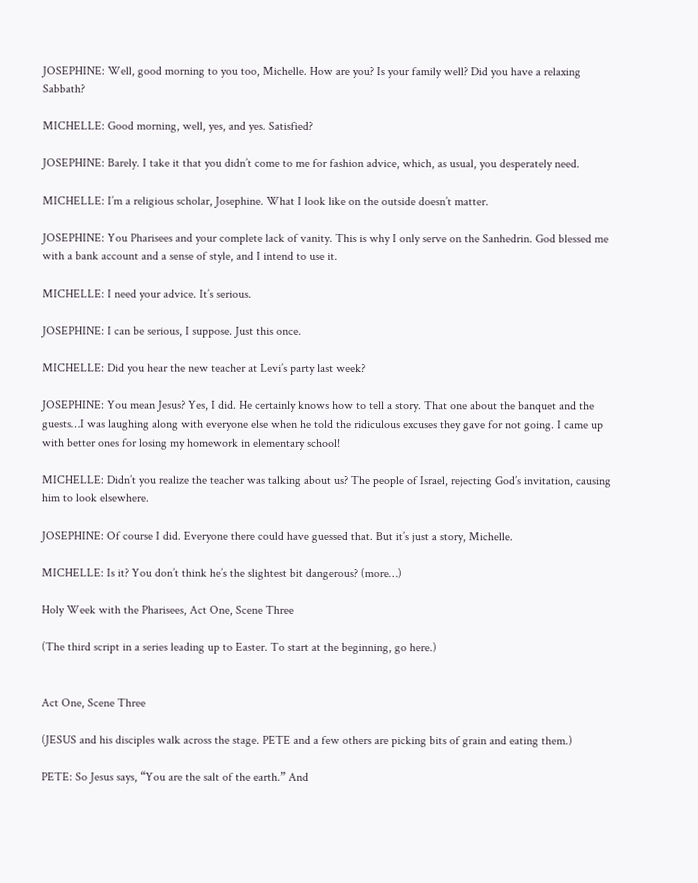JOSEPHINE: Well, good morning to you too, Michelle. How are you? Is your family well? Did you have a relaxing Sabbath?

MICHELLE: Good morning, well, yes, and yes. Satisfied?

JOSEPHINE: Barely. I take it that you didn’t come to me for fashion advice, which, as usual, you desperately need.

MICHELLE: I’m a religious scholar, Josephine. What I look like on the outside doesn’t matter.

JOSEPHINE: You Pharisees and your complete lack of vanity. This is why I only serve on the Sanhedrin. God blessed me with a bank account and a sense of style, and I intend to use it.

MICHELLE: I need your advice. It’s serious.

JOSEPHINE: I can be serious, I suppose. Just this once.

MICHELLE: Did you hear the new teacher at Levi’s party last week?

JOSEPHINE: You mean Jesus? Yes, I did. He certainly knows how to tell a story. That one about the banquet and the guests…I was laughing along with everyone else when he told the ridiculous excuses they gave for not going. I came up with better ones for losing my homework in elementary school!

MICHELLE: Didn’t you realize the teacher was talking about us? The people of Israel, rejecting God’s invitation, causing him to look elsewhere.

JOSEPHINE: Of course I did. Everyone there could have guessed that. But it’s just a story, Michelle.

MICHELLE: Is it? You don’t think he’s the slightest bit dangerous? (more…)

Holy Week with the Pharisees, Act One, Scene Three

(The third script in a series leading up to Easter. To start at the beginning, go here.)


Act One, Scene Three

(JESUS and his disciples walk across the stage. PETE and a few others are picking bits of grain and eating them.)

PETE: So Jesus says, “You are the salt of the earth.” And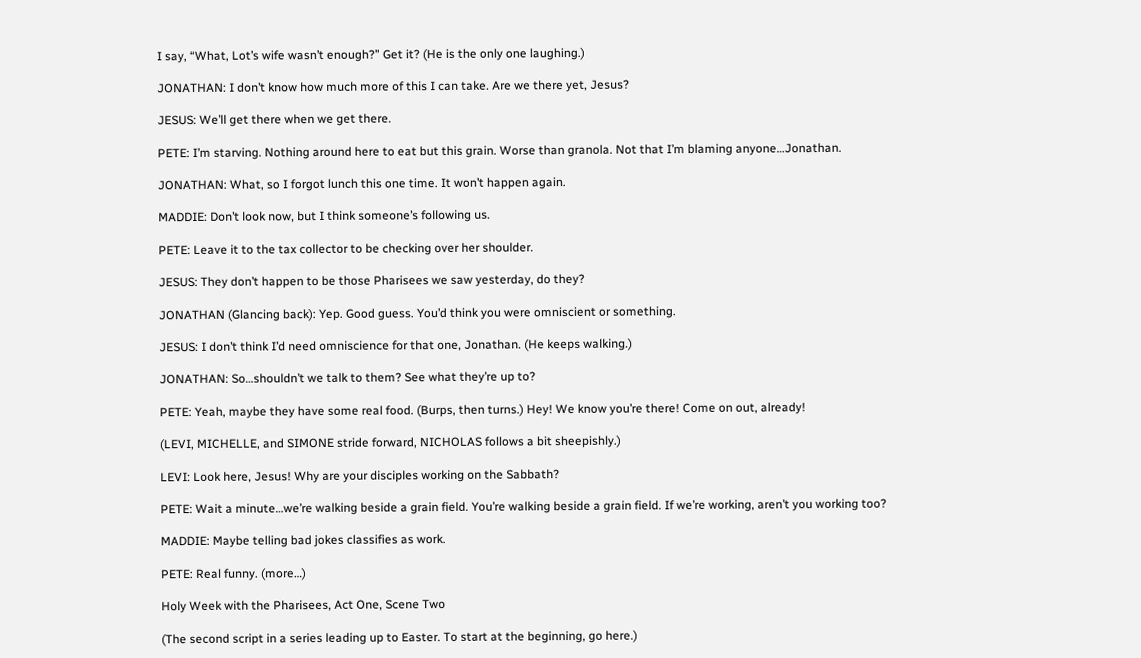I say, “What, Lot’s wife wasn’t enough?” Get it? (He is the only one laughing.)

JONATHAN: I don’t know how much more of this I can take. Are we there yet, Jesus?

JESUS: We’ll get there when we get there.

PETE: I’m starving. Nothing around here to eat but this grain. Worse than granola. Not that I’m blaming anyone…Jonathan.

JONATHAN: What, so I forgot lunch this one time. It won’t happen again.

MADDIE: Don’t look now, but I think someone’s following us.

PETE: Leave it to the tax collector to be checking over her shoulder.

JESUS: They don’t happen to be those Pharisees we saw yesterday, do they?

JONATHAN (Glancing back): Yep. Good guess. You’d think you were omniscient or something.

JESUS: I don’t think I’d need omniscience for that one, Jonathan. (He keeps walking.)

JONATHAN: So…shouldn’t we talk to them? See what they’re up to?

PETE: Yeah, maybe they have some real food. (Burps, then turns.) Hey! We know you’re there! Come on out, already!

(LEVI, MICHELLE, and SIMONE stride forward, NICHOLAS follows a bit sheepishly.)

LEVI: Look here, Jesus! Why are your disciples working on the Sabbath?

PETE: Wait a minute…we’re walking beside a grain field. You’re walking beside a grain field. If we’re working, aren’t you working too?

MADDIE: Maybe telling bad jokes classifies as work.

PETE: Real funny. (more…)

Holy Week with the Pharisees, Act One, Scene Two

(The second script in a series leading up to Easter. To start at the beginning, go here.)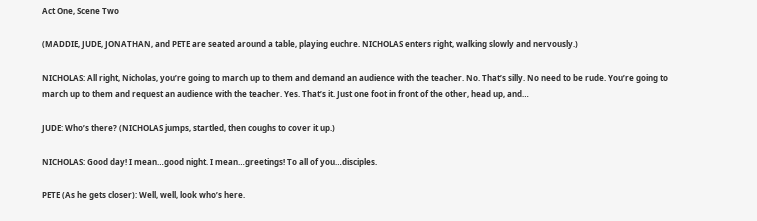Act One, Scene Two

(MADDIE, JUDE, JONATHAN, and PETE are seated around a table, playing euchre. NICHOLAS enters right, walking slowly and nervously.)

NICHOLAS: All right, Nicholas, you’re going to march up to them and demand an audience with the teacher. No. That’s silly. No need to be rude. You’re going to march up to them and request an audience with the teacher. Yes. That’s it. Just one foot in front of the other, head up, and…

JUDE: Who’s there? (NICHOLAS jumps, startled, then coughs to cover it up.)

NICHOLAS: Good day! I mean…good night. I mean…greetings! To all of you…disciples.

PETE (As he gets closer): Well, well, look who’s here.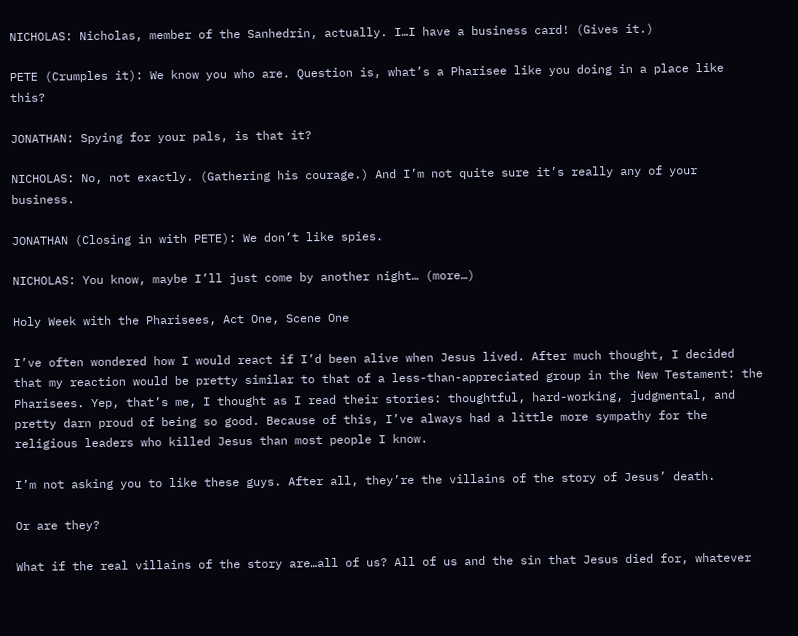NICHOLAS: Nicholas, member of the Sanhedrin, actually. I…I have a business card! (Gives it.)

PETE (Crumples it): We know you who are. Question is, what’s a Pharisee like you doing in a place like this?

JONATHAN: Spying for your pals, is that it?

NICHOLAS: No, not exactly. (Gathering his courage.) And I’m not quite sure it’s really any of your business.

JONATHAN (Closing in with PETE): We don’t like spies.

NICHOLAS: You know, maybe I’ll just come by another night… (more…)

Holy Week with the Pharisees, Act One, Scene One

I’ve often wondered how I would react if I’d been alive when Jesus lived. After much thought, I decided that my reaction would be pretty similar to that of a less-than-appreciated group in the New Testament: the Pharisees. Yep, that’s me, I thought as I read their stories: thoughtful, hard-working, judgmental, and pretty darn proud of being so good. Because of this, I’ve always had a little more sympathy for the religious leaders who killed Jesus than most people I know.

I’m not asking you to like these guys. After all, they’re the villains of the story of Jesus’ death.

Or are they?

What if the real villains of the story are…all of us? All of us and the sin that Jesus died for, whatever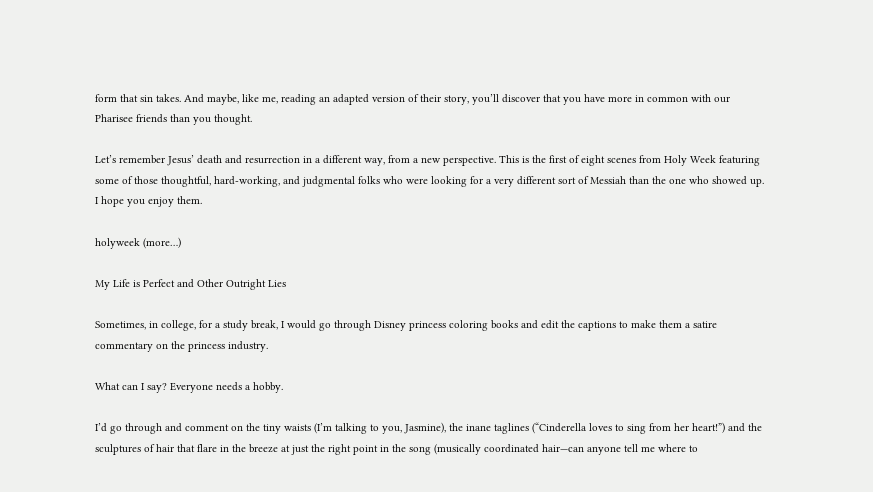form that sin takes. And maybe, like me, reading an adapted version of their story, you’ll discover that you have more in common with our Pharisee friends than you thought.

Let’s remember Jesus’ death and resurrection in a different way, from a new perspective. This is the first of eight scenes from Holy Week featuring some of those thoughtful, hard-working, and judgmental folks who were looking for a very different sort of Messiah than the one who showed up. I hope you enjoy them.

holyweek (more…)

My Life is Perfect and Other Outright Lies

Sometimes, in college, for a study break, I would go through Disney princess coloring books and edit the captions to make them a satire commentary on the princess industry.

What can I say? Everyone needs a hobby.

I’d go through and comment on the tiny waists (I’m talking to you, Jasmine), the inane taglines (“Cinderella loves to sing from her heart!”) and the sculptures of hair that flare in the breeze at just the right point in the song (musically coordinated hair—can anyone tell me where to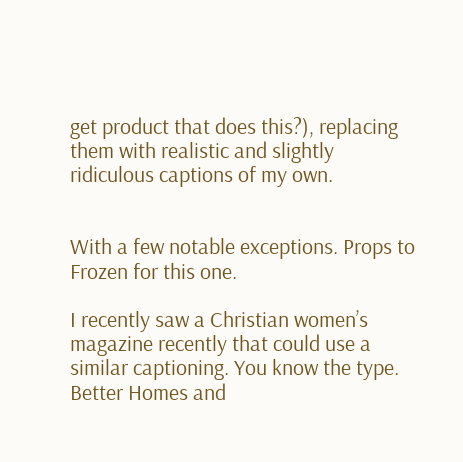get product that does this?), replacing them with realistic and slightly ridiculous captions of my own.


With a few notable exceptions. Props to Frozen for this one.

I recently saw a Christian women’s magazine recently that could use a similar captioning. You know the type. Better Homes and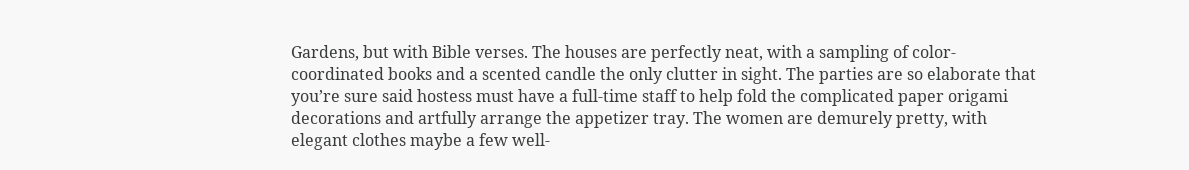Gardens, but with Bible verses. The houses are perfectly neat, with a sampling of color-coordinated books and a scented candle the only clutter in sight. The parties are so elaborate that you’re sure said hostess must have a full-time staff to help fold the complicated paper origami decorations and artfully arrange the appetizer tray. The women are demurely pretty, with elegant clothes maybe a few well-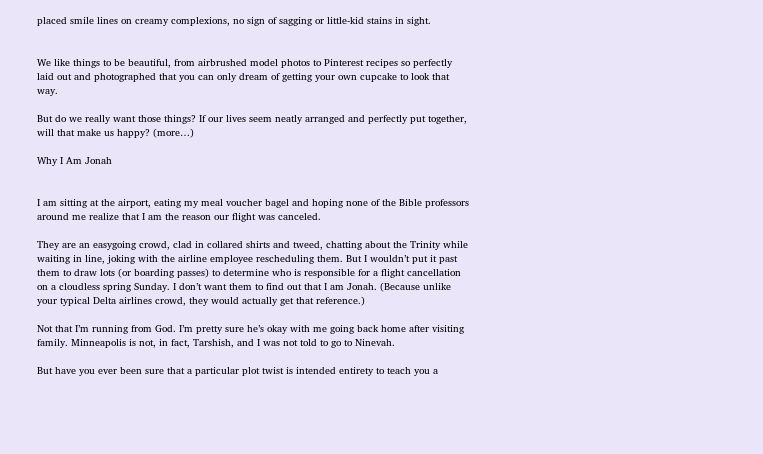placed smile lines on creamy complexions, no sign of sagging or little-kid stains in sight.


We like things to be beautiful, from airbrushed model photos to Pinterest recipes so perfectly laid out and photographed that you can only dream of getting your own cupcake to look that way.

But do we really want those things? If our lives seem neatly arranged and perfectly put together, will that make us happy? (more…)

Why I Am Jonah


I am sitting at the airport, eating my meal voucher bagel and hoping none of the Bible professors around me realize that I am the reason our flight was canceled.

They are an easygoing crowd, clad in collared shirts and tweed, chatting about the Trinity while waiting in line, joking with the airline employee rescheduling them. But I wouldn’t put it past them to draw lots (or boarding passes) to determine who is responsible for a flight cancellation on a cloudless spring Sunday. I don’t want them to find out that I am Jonah. (Because unlike your typical Delta airlines crowd, they would actually get that reference.)

Not that I’m running from God. I’m pretty sure he’s okay with me going back home after visiting family. Minneapolis is not, in fact, Tarshish, and I was not told to go to Ninevah.

But have you ever been sure that a particular plot twist is intended entirety to teach you a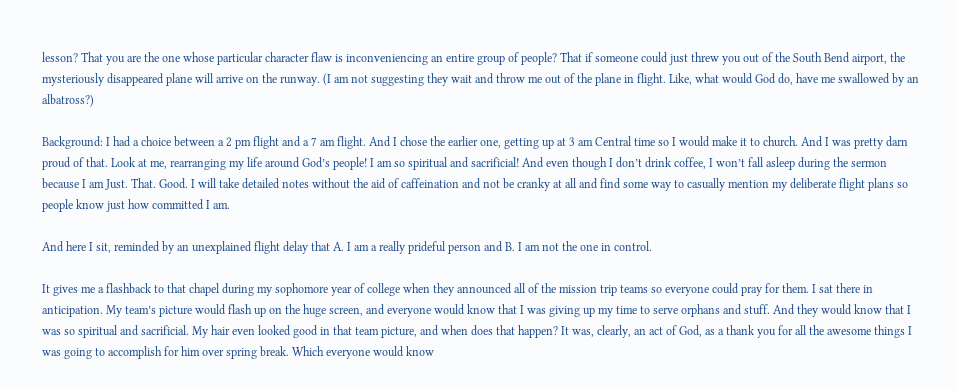lesson? That you are the one whose particular character flaw is inconveniencing an entire group of people? That if someone could just threw you out of the South Bend airport, the mysteriously disappeared plane will arrive on the runway. (I am not suggesting they wait and throw me out of the plane in flight. Like, what would God do, have me swallowed by an albatross?)

Background: I had a choice between a 2 pm flight and a 7 am flight. And I chose the earlier one, getting up at 3 am Central time so I would make it to church. And I was pretty darn proud of that. Look at me, rearranging my life around God’s people! I am so spiritual and sacrificial! And even though I don’t drink coffee, I won’t fall asleep during the sermon because I am Just. That. Good. I will take detailed notes without the aid of caffeination and not be cranky at all and find some way to casually mention my deliberate flight plans so people know just how committed I am.

And here I sit, reminded by an unexplained flight delay that A. I am a really prideful person and B. I am not the one in control.

It gives me a flashback to that chapel during my sophomore year of college when they announced all of the mission trip teams so everyone could pray for them. I sat there in anticipation. My team’s picture would flash up on the huge screen, and everyone would know that I was giving up my time to serve orphans and stuff. And they would know that I was so spiritual and sacrificial. My hair even looked good in that team picture, and when does that happen? It was, clearly, an act of God, as a thank you for all the awesome things I was going to accomplish for him over spring break. Which everyone would know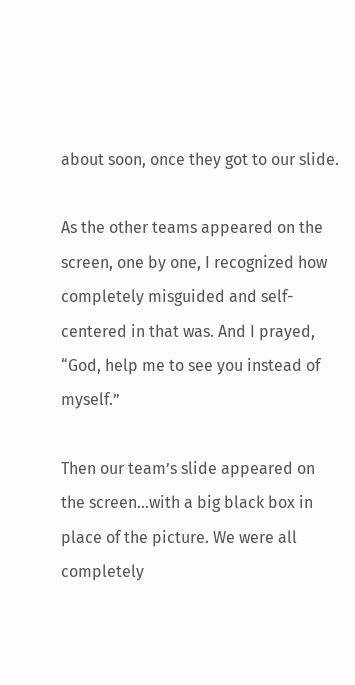about soon, once they got to our slide.

As the other teams appeared on the screen, one by one, I recognized how completely misguided and self-centered in that was. And I prayed, “God, help me to see you instead of myself.”

Then our team’s slide appeared on the screen…with a big black box in place of the picture. We were all completely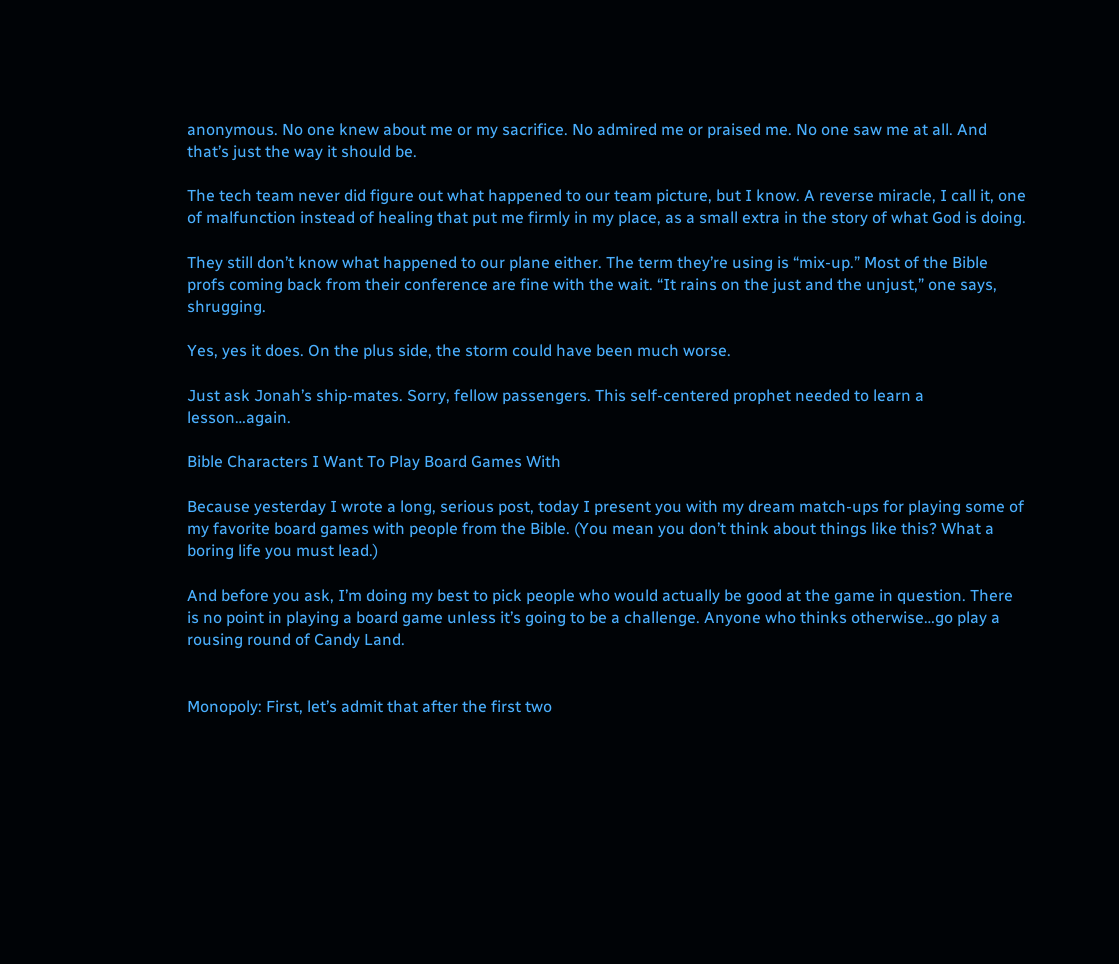anonymous. No one knew about me or my sacrifice. No admired me or praised me. No one saw me at all. And that’s just the way it should be.

The tech team never did figure out what happened to our team picture, but I know. A reverse miracle, I call it, one of malfunction instead of healing that put me firmly in my place, as a small extra in the story of what God is doing.

They still don’t know what happened to our plane either. The term they’re using is “mix-up.” Most of the Bible profs coming back from their conference are fine with the wait. “It rains on the just and the unjust,” one says, shrugging.

Yes, yes it does. On the plus side, the storm could have been much worse.

Just ask Jonah’s ship-mates. Sorry, fellow passengers. This self-centered prophet needed to learn a lesson…again.

Bible Characters I Want To Play Board Games With

Because yesterday I wrote a long, serious post, today I present you with my dream match-ups for playing some of my favorite board games with people from the Bible. (You mean you don’t think about things like this? What a boring life you must lead.)

And before you ask, I’m doing my best to pick people who would actually be good at the game in question. There is no point in playing a board game unless it’s going to be a challenge. Anyone who thinks otherwise…go play a rousing round of Candy Land.


Monopoly: First, let’s admit that after the first two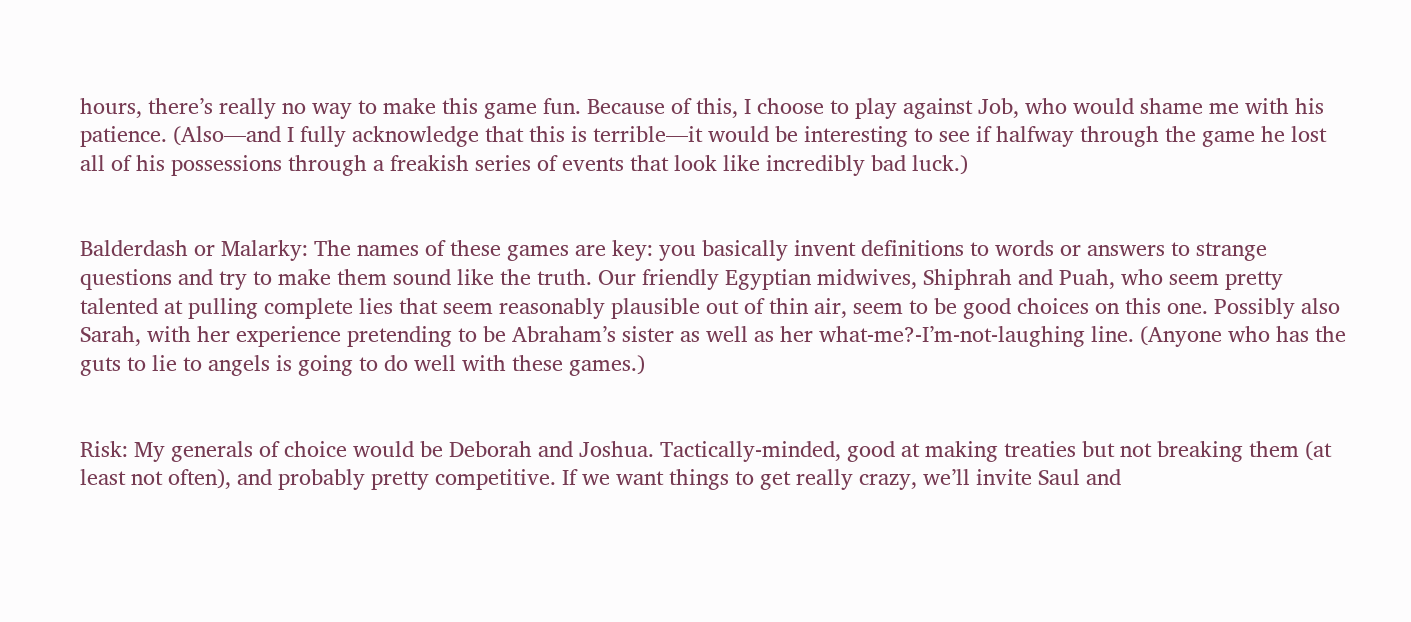hours, there’s really no way to make this game fun. Because of this, I choose to play against Job, who would shame me with his patience. (Also—and I fully acknowledge that this is terrible—it would be interesting to see if halfway through the game he lost all of his possessions through a freakish series of events that look like incredibly bad luck.)


Balderdash or Malarky: The names of these games are key: you basically invent definitions to words or answers to strange questions and try to make them sound like the truth. Our friendly Egyptian midwives, Shiphrah and Puah, who seem pretty talented at pulling complete lies that seem reasonably plausible out of thin air, seem to be good choices on this one. Possibly also Sarah, with her experience pretending to be Abraham’s sister as well as her what-me?-I’m-not-laughing line. (Anyone who has the guts to lie to angels is going to do well with these games.)


Risk: My generals of choice would be Deborah and Joshua. Tactically-minded, good at making treaties but not breaking them (at least not often), and probably pretty competitive. If we want things to get really crazy, we’ll invite Saul and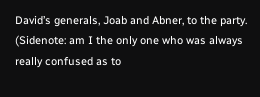David’s generals, Joab and Abner, to the party. (Sidenote: am I the only one who was always really confused as to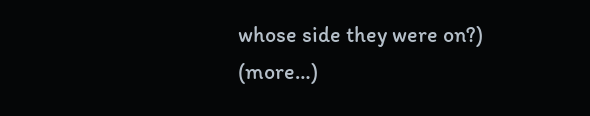whose side they were on?) (more…)